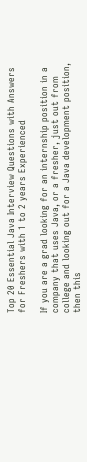Top 20 Essential Java Interview Questions with Answers for Freshers with 1 to 2 years Experienced

If you are a grad looking for an internship position in a company that uses Java, or a fresher, just out from college and looking out for a Java development position, then this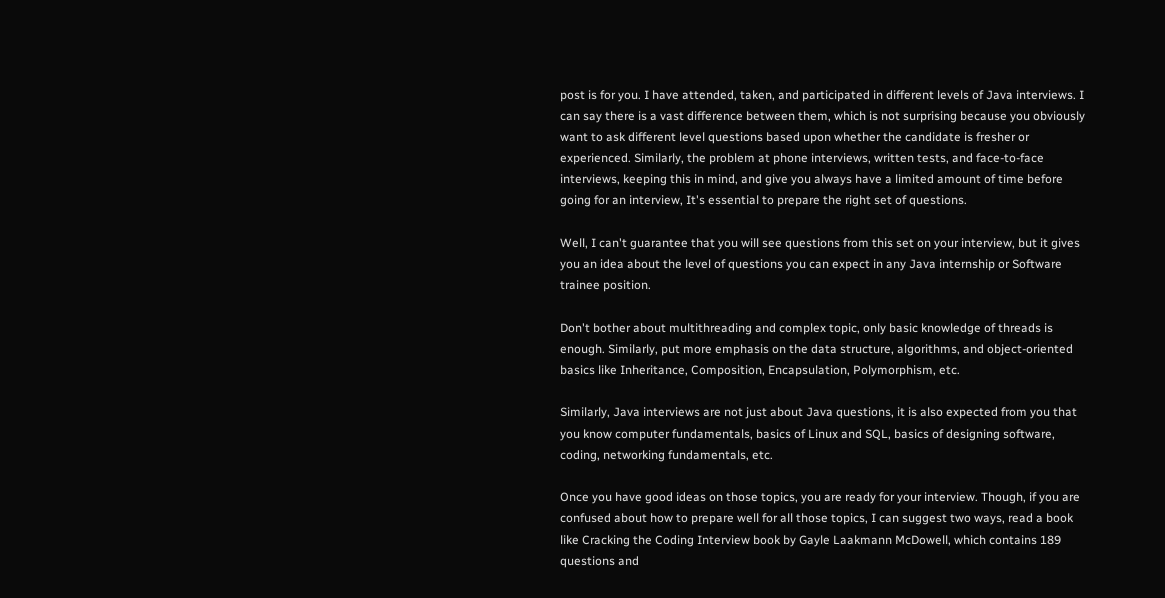post is for you. I have attended, taken, and participated in different levels of Java interviews. I can say there is a vast difference between them, which is not surprising because you obviously want to ask different level questions based upon whether the candidate is fresher or experienced. Similarly, the problem at phone interviews, written tests, and face-to-face interviews, keeping this in mind, and give you always have a limited amount of time before going for an interview, It's essential to prepare the right set of questions.

Well, I can't guarantee that you will see questions from this set on your interview, but it gives you an idea about the level of questions you can expect in any Java internship or Software trainee position.

Don't bother about multithreading and complex topic, only basic knowledge of threads is enough. Similarly, put more emphasis on the data structure, algorithms, and object-oriented basics like Inheritance, Composition, Encapsulation, Polymorphism, etc.

Similarly, Java interviews are not just about Java questions, it is also expected from you that you know computer fundamentals, basics of Linux and SQL, basics of designing software, coding, networking fundamentals, etc.

Once you have good ideas on those topics, you are ready for your interview. Though, if you are confused about how to prepare well for all those topics, I can suggest two ways, read a book like Cracking the Coding Interview book by Gayle Laakmann McDowell, which contains 189 questions and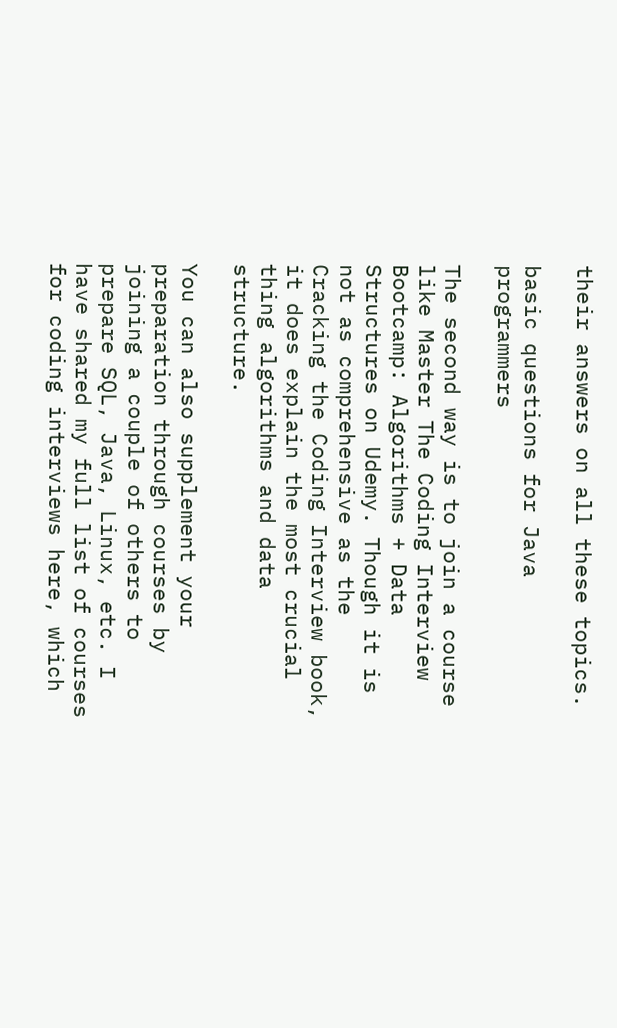their answers on all these topics.

basic questions for Java programmers

The second way is to join a course like Master The Coding Interview Bootcamp: Algorithms + Data Structures on Udemy. Though it is not as comprehensive as the Cracking the Coding Interview book, it does explain the most crucial thing algorithms and data structure.

You can also supplement your preparation through courses by joining a couple of others to prepare SQL, Java, Linux, etc. I have shared my full list of courses for coding interviews here, which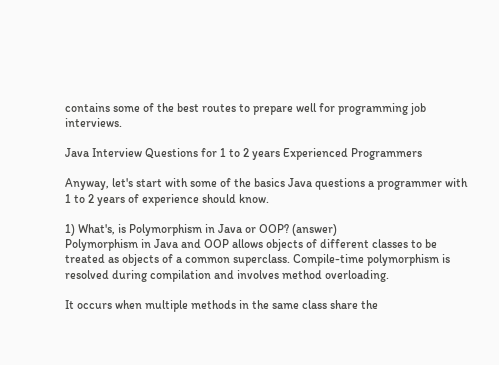contains some of the best routes to prepare well for programming job interviews.

Java Interview Questions for 1 to 2 years Experienced Programmers

Anyway, let's start with some of the basics Java questions a programmer with 1 to 2 years of experience should know.

1) What's, is Polymorphism in Java or OOP? (answer)
Polymorphism in Java and OOP allows objects of different classes to be treated as objects of a common superclass. Compile-time polymorphism is resolved during compilation and involves method overloading.

It occurs when multiple methods in the same class share the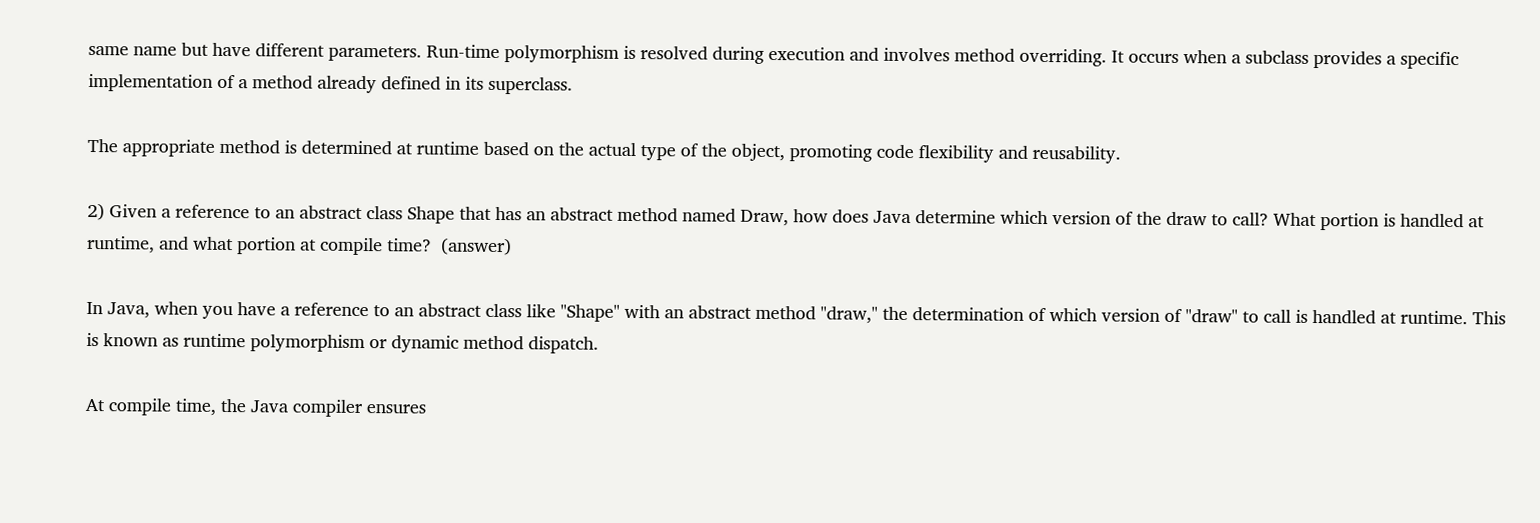same name but have different parameters. Run-time polymorphism is resolved during execution and involves method overriding. It occurs when a subclass provides a specific implementation of a method already defined in its superclass.

The appropriate method is determined at runtime based on the actual type of the object, promoting code flexibility and reusability.

2) Given a reference to an abstract class Shape that has an abstract method named Draw, how does Java determine which version of the draw to call? What portion is handled at runtime, and what portion at compile time?  (answer)

In Java, when you have a reference to an abstract class like "Shape" with an abstract method "draw," the determination of which version of "draw" to call is handled at runtime. This is known as runtime polymorphism or dynamic method dispatch.

At compile time, the Java compiler ensures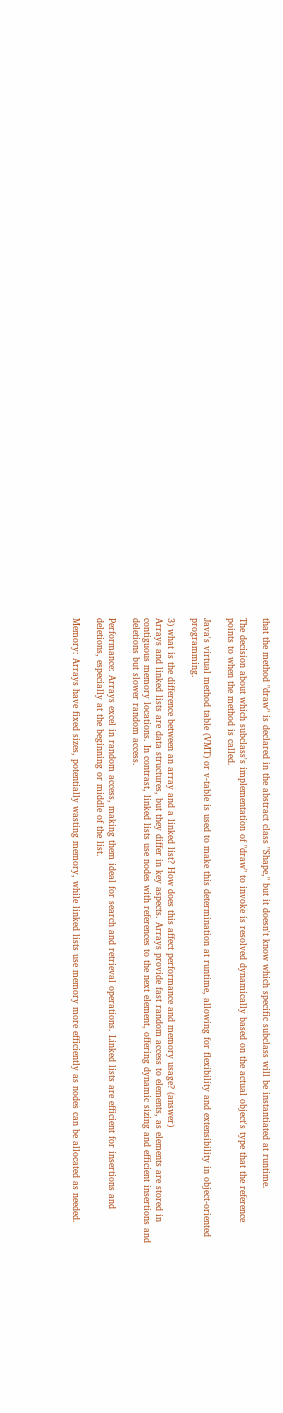that the method "draw" is declared in the abstract class "Shape," but it doesn't know which specific subclass will be instantiated at runtime.

The decision about which subclass's implementation of "draw" to invoke is resolved dynamically based on the actual object's type that the reference points to when the method is called.

Java's virtual method table (VMT) or v-table is used to make this determination at runtime, allowing for flexibility and extensibility in object-oriented programming.

3) what is the difference between an array and a linked list? How does this affect performance and memory usage? (answer)
Arrays and linked lists are data structures, but they differ in key aspects. Arrays provide fast random access to elements, as elements are stored in contiguous memory locations. In contrast, linked lists use nodes with references to the next element, offering dynamic sizing and efficient insertions and deletions but slower random access.

Performance: Arrays excel in random access, making them ideal for search and retrieval operations. Linked lists are efficient for insertions and deletions, especially at the beginning or middle of the list.

Memory: Arrays have fixed sizes, potentially wasting memory, while linked lists use memory more efficiently as nodes can be allocated as needed.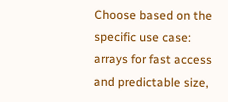Choose based on the specific use case: arrays for fast access and predictable size,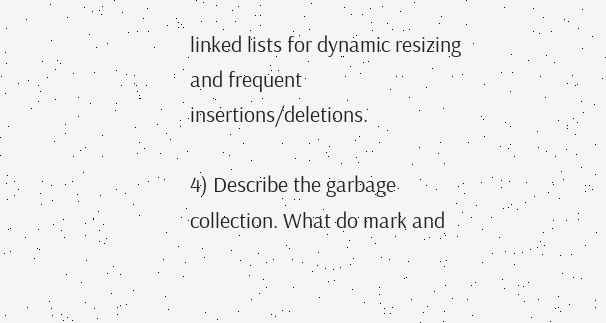linked lists for dynamic resizing and frequent insertions/deletions.

4) Describe the garbage collection. What do mark and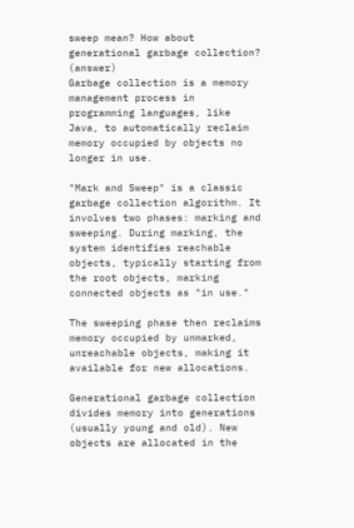sweep mean? How about generational garbage collection? (answer)
Garbage collection is a memory management process in programming languages, like Java, to automatically reclaim memory occupied by objects no longer in use.

"Mark and Sweep" is a classic garbage collection algorithm. It involves two phases: marking and sweeping. During marking, the system identifies reachable objects, typically starting from the root objects, marking connected objects as "in use."

The sweeping phase then reclaims memory occupied by unmarked, unreachable objects, making it available for new allocations.

Generational garbage collection divides memory into generations (usually young and old). New objects are allocated in the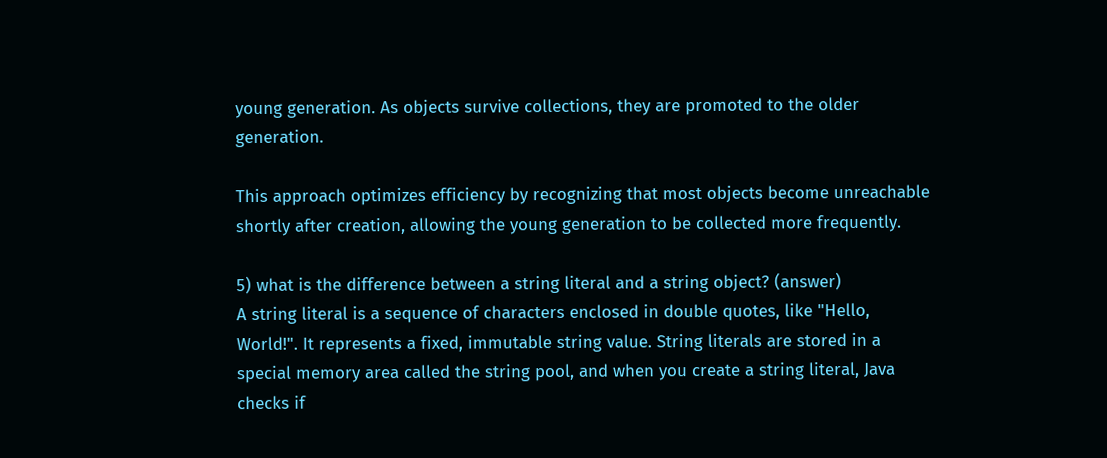young generation. As objects survive collections, they are promoted to the older generation.

This approach optimizes efficiency by recognizing that most objects become unreachable shortly after creation, allowing the young generation to be collected more frequently.

5) what is the difference between a string literal and a string object? (answer)
A string literal is a sequence of characters enclosed in double quotes, like "Hello, World!". It represents a fixed, immutable string value. String literals are stored in a special memory area called the string pool, and when you create a string literal, Java checks if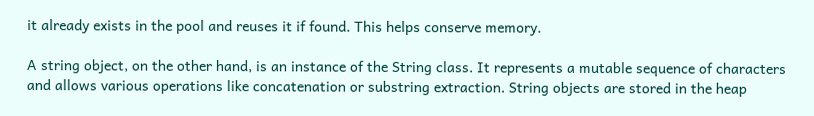it already exists in the pool and reuses it if found. This helps conserve memory.

A string object, on the other hand, is an instance of the String class. It represents a mutable sequence of characters and allows various operations like concatenation or substring extraction. String objects are stored in the heap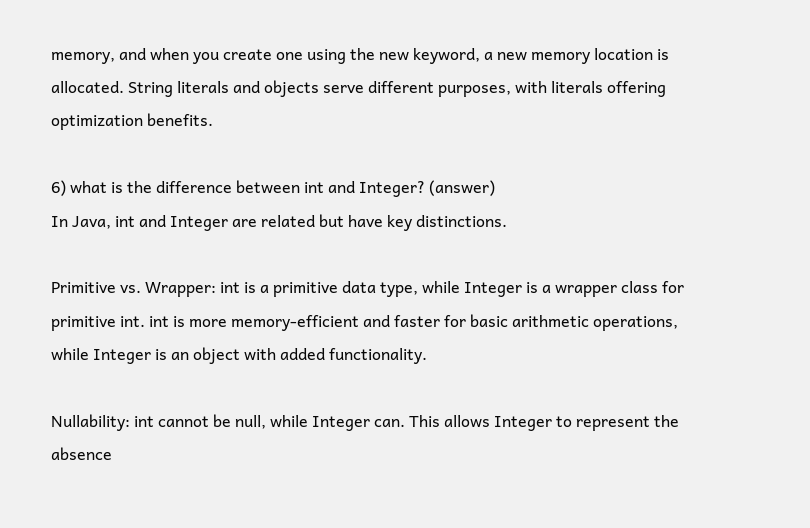memory, and when you create one using the new keyword, a new memory location is allocated. String literals and objects serve different purposes, with literals offering optimization benefits.

6) what is the difference between int and Integer? (answer)
In Java, int and Integer are related but have key distinctions.

Primitive vs. Wrapper: int is a primitive data type, while Integer is a wrapper class for primitive int. int is more memory-efficient and faster for basic arithmetic operations, while Integer is an object with added functionality.

Nullability: int cannot be null, while Integer can. This allows Integer to represent the absence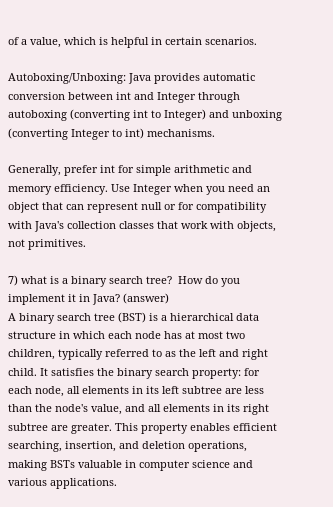of a value, which is helpful in certain scenarios.

Autoboxing/Unboxing: Java provides automatic conversion between int and Integer through autoboxing (converting int to Integer) and unboxing (converting Integer to int) mechanisms.

Generally, prefer int for simple arithmetic and memory efficiency. Use Integer when you need an object that can represent null or for compatibility with Java's collection classes that work with objects, not primitives.

7) what is a binary search tree?  How do you implement it in Java? (answer)
A binary search tree (BST) is a hierarchical data structure in which each node has at most two children, typically referred to as the left and right child. It satisfies the binary search property: for each node, all elements in its left subtree are less than the node's value, and all elements in its right subtree are greater. This property enables efficient searching, insertion, and deletion operations, making BSTs valuable in computer science and various applications.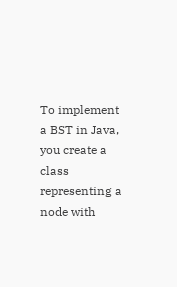To implement a BST in Java, you create a class representing a node with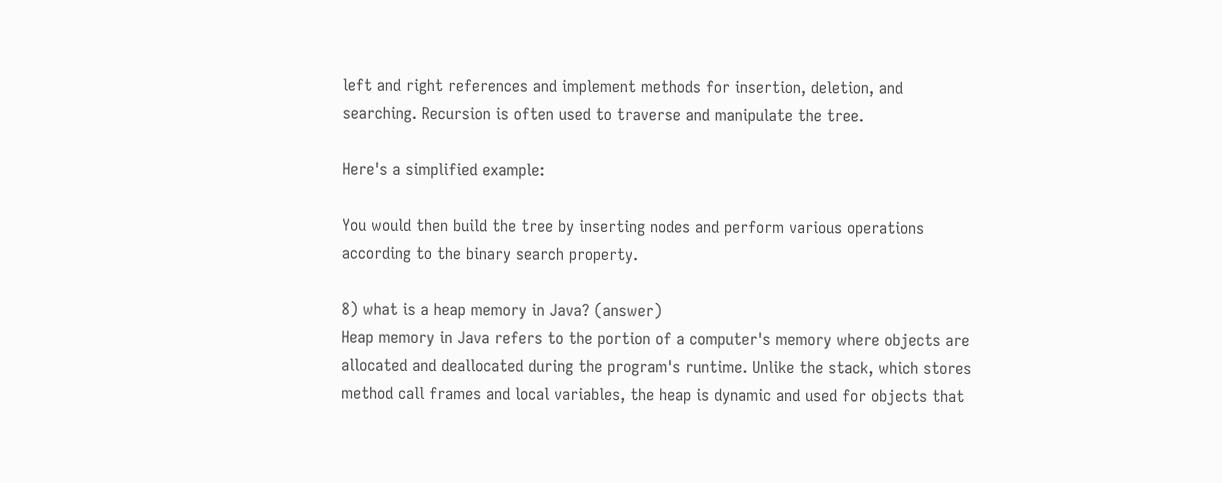left and right references and implement methods for insertion, deletion, and searching. Recursion is often used to traverse and manipulate the tree.

Here's a simplified example:

You would then build the tree by inserting nodes and perform various operations according to the binary search property.

8) what is a heap memory in Java? (answer)
Heap memory in Java refers to the portion of a computer's memory where objects are allocated and deallocated during the program's runtime. Unlike the stack, which stores method call frames and local variables, the heap is dynamic and used for objects that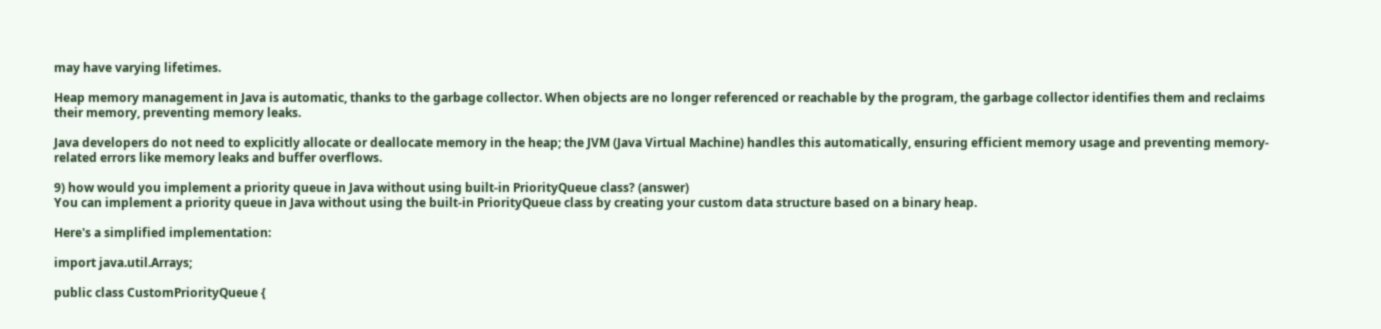may have varying lifetimes.

Heap memory management in Java is automatic, thanks to the garbage collector. When objects are no longer referenced or reachable by the program, the garbage collector identifies them and reclaims their memory, preventing memory leaks.

Java developers do not need to explicitly allocate or deallocate memory in the heap; the JVM (Java Virtual Machine) handles this automatically, ensuring efficient memory usage and preventing memory-related errors like memory leaks and buffer overflows.

9) how would you implement a priority queue in Java without using built-in PriorityQueue class? (answer)
You can implement a priority queue in Java without using the built-in PriorityQueue class by creating your custom data structure based on a binary heap.

Here's a simplified implementation:

import java.util.Arrays;

public class CustomPriorityQueue {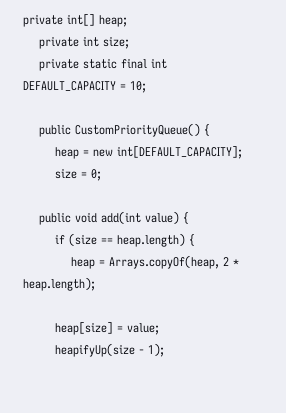private int[] heap;
    private int size;
    private static final int DEFAULT_CAPACITY = 10;

    public CustomPriorityQueue() {
        heap = new int[DEFAULT_CAPACITY];
        size = 0;

    public void add(int value) {
        if (size == heap.length) {
            heap = Arrays.copyOf(heap, 2 * heap.length);

        heap[size] = value;
        heapifyUp(size - 1);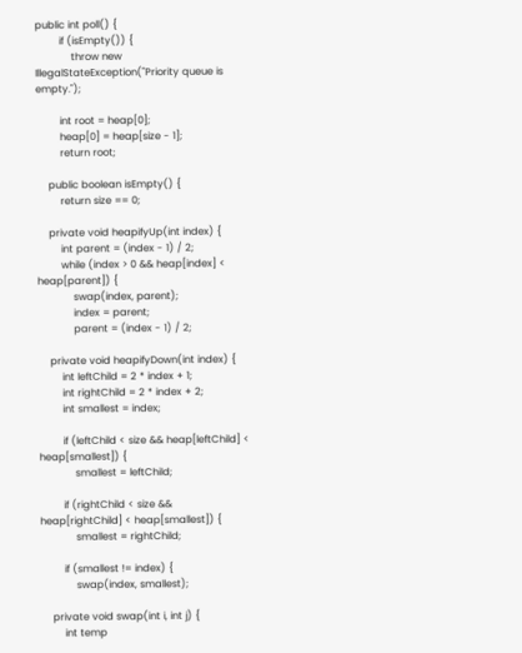public int poll() {
        if (isEmpty()) {
            throw new IllegalStateException("Priority queue is empty.");

        int root = heap[0];
        heap[0] = heap[size - 1];
        return root;

    public boolean isEmpty() {
        return size == 0;

    private void heapifyUp(int index) {
        int parent = (index - 1) / 2;
        while (index > 0 && heap[index] < heap[parent]) {
            swap(index, parent);
            index = parent;
            parent = (index - 1) / 2;

    private void heapifyDown(int index) {
        int leftChild = 2 * index + 1;
        int rightChild = 2 * index + 2;
        int smallest = index;

        if (leftChild < size && heap[leftChild] < heap[smallest]) {
            smallest = leftChild;

        if (rightChild < size && heap[rightChild] < heap[smallest]) {
            smallest = rightChild;

        if (smallest != index) {
            swap(index, smallest);

    private void swap(int i, int j) {
        int temp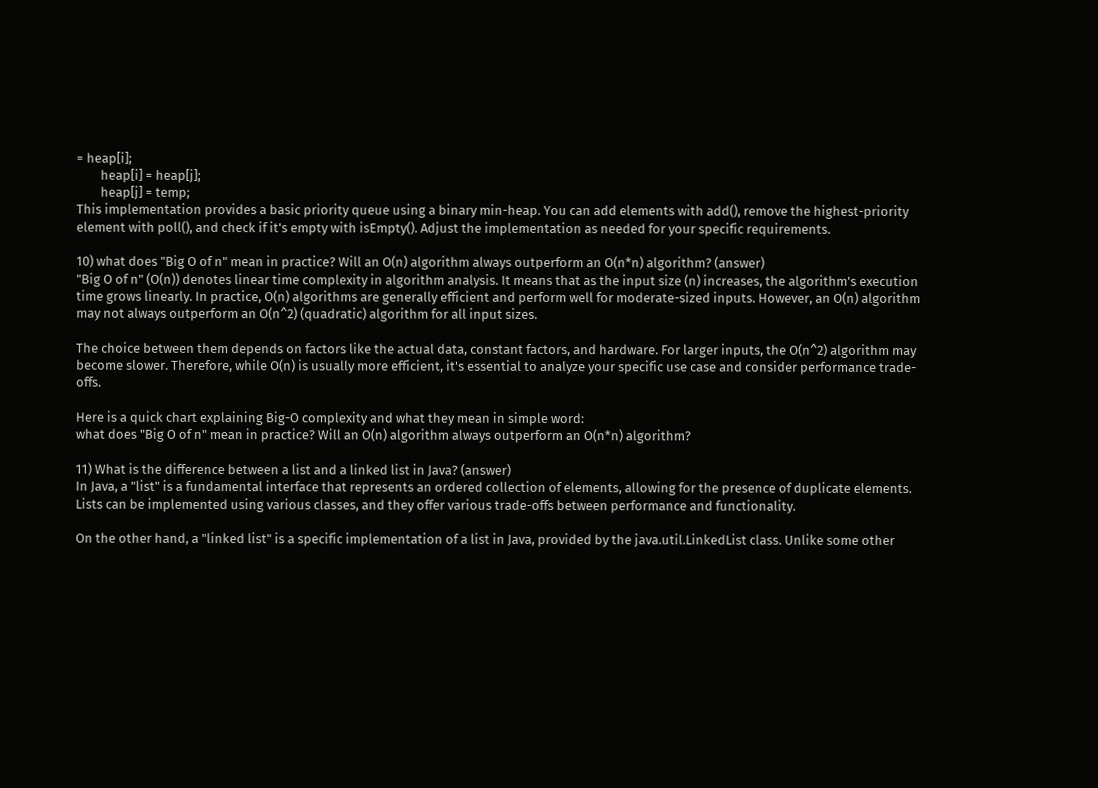= heap[i];
        heap[i] = heap[j];
        heap[j] = temp;
This implementation provides a basic priority queue using a binary min-heap. You can add elements with add(), remove the highest-priority element with poll(), and check if it's empty with isEmpty(). Adjust the implementation as needed for your specific requirements.

10) what does "Big O of n" mean in practice? Will an O(n) algorithm always outperform an O(n*n) algorithm? (answer)
"Big O of n" (O(n)) denotes linear time complexity in algorithm analysis. It means that as the input size (n) increases, the algorithm's execution time grows linearly. In practice, O(n) algorithms are generally efficient and perform well for moderate-sized inputs. However, an O(n) algorithm may not always outperform an O(n^2) (quadratic) algorithm for all input sizes.

The choice between them depends on factors like the actual data, constant factors, and hardware. For larger inputs, the O(n^2) algorithm may become slower. Therefore, while O(n) is usually more efficient, it's essential to analyze your specific use case and consider performance trade-offs.

Here is a quick chart explaining Big-O complexity and what they mean in simple word:
what does "Big O of n" mean in practice? Will an O(n) algorithm always outperform an O(n*n) algorithm?

11) What is the difference between a list and a linked list in Java? (answer)
In Java, a "list" is a fundamental interface that represents an ordered collection of elements, allowing for the presence of duplicate elements. Lists can be implemented using various classes, and they offer various trade-offs between performance and functionality.

On the other hand, a "linked list" is a specific implementation of a list in Java, provided by the java.util.LinkedList class. Unlike some other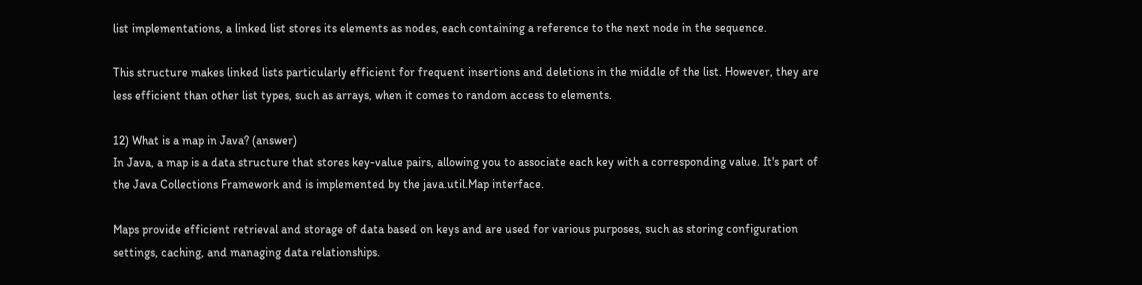list implementations, a linked list stores its elements as nodes, each containing a reference to the next node in the sequence.

This structure makes linked lists particularly efficient for frequent insertions and deletions in the middle of the list. However, they are less efficient than other list types, such as arrays, when it comes to random access to elements.

12) What is a map in Java? (answer)
In Java, a map is a data structure that stores key-value pairs, allowing you to associate each key with a corresponding value. It's part of the Java Collections Framework and is implemented by the java.util.Map interface.

Maps provide efficient retrieval and storage of data based on keys and are used for various purposes, such as storing configuration settings, caching, and managing data relationships.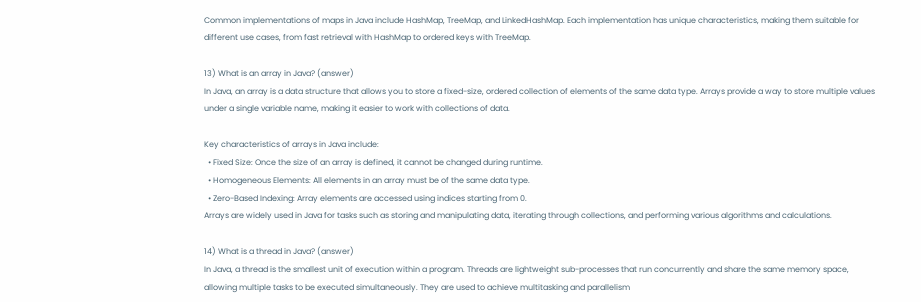Common implementations of maps in Java include HashMap, TreeMap, and LinkedHashMap. Each implementation has unique characteristics, making them suitable for different use cases, from fast retrieval with HashMap to ordered keys with TreeMap.

13) What is an array in Java? (answer)
In Java, an array is a data structure that allows you to store a fixed-size, ordered collection of elements of the same data type. Arrays provide a way to store multiple values under a single variable name, making it easier to work with collections of data.

Key characteristics of arrays in Java include:
  • Fixed Size: Once the size of an array is defined, it cannot be changed during runtime.
  • Homogeneous Elements: All elements in an array must be of the same data type.
  • Zero-Based Indexing: Array elements are accessed using indices starting from 0.
Arrays are widely used in Java for tasks such as storing and manipulating data, iterating through collections, and performing various algorithms and calculations.

14) What is a thread in Java? (answer)
In Java, a thread is the smallest unit of execution within a program. Threads are lightweight sub-processes that run concurrently and share the same memory space, allowing multiple tasks to be executed simultaneously. They are used to achieve multitasking and parallelism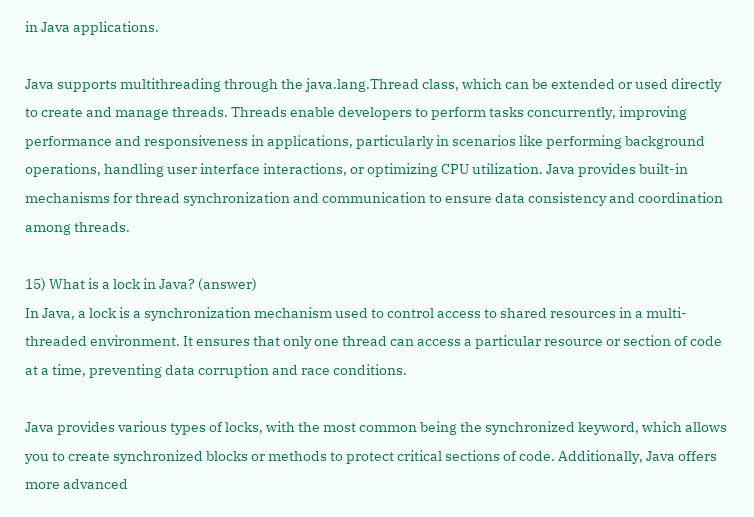in Java applications.

Java supports multithreading through the java.lang.Thread class, which can be extended or used directly to create and manage threads. Threads enable developers to perform tasks concurrently, improving performance and responsiveness in applications, particularly in scenarios like performing background operations, handling user interface interactions, or optimizing CPU utilization. Java provides built-in mechanisms for thread synchronization and communication to ensure data consistency and coordination among threads.

15) What is a lock in Java? (answer)
In Java, a lock is a synchronization mechanism used to control access to shared resources in a multi-threaded environment. It ensures that only one thread can access a particular resource or section of code at a time, preventing data corruption and race conditions.

Java provides various types of locks, with the most common being the synchronized keyword, which allows you to create synchronized blocks or methods to protect critical sections of code. Additionally, Java offers more advanced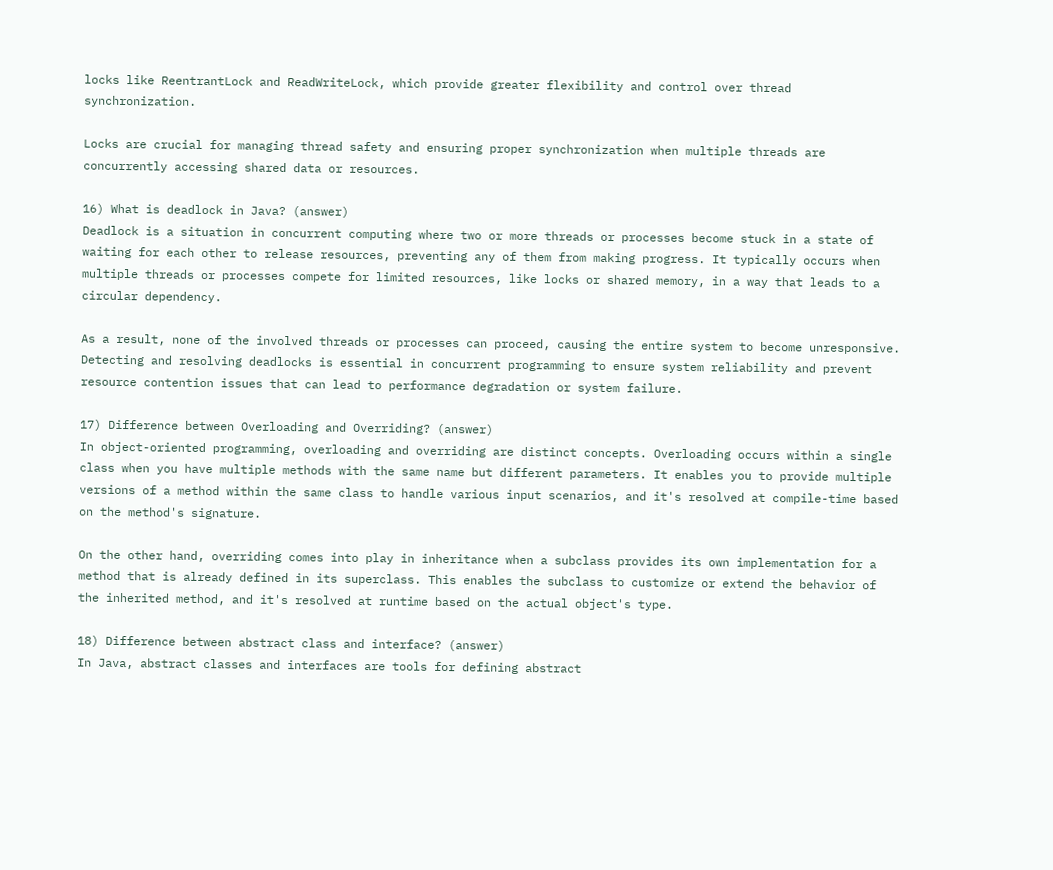locks like ReentrantLock and ReadWriteLock, which provide greater flexibility and control over thread synchronization.

Locks are crucial for managing thread safety and ensuring proper synchronization when multiple threads are concurrently accessing shared data or resources.

16) What is deadlock in Java? (answer)
Deadlock is a situation in concurrent computing where two or more threads or processes become stuck in a state of waiting for each other to release resources, preventing any of them from making progress. It typically occurs when multiple threads or processes compete for limited resources, like locks or shared memory, in a way that leads to a circular dependency.

As a result, none of the involved threads or processes can proceed, causing the entire system to become unresponsive. Detecting and resolving deadlocks is essential in concurrent programming to ensure system reliability and prevent resource contention issues that can lead to performance degradation or system failure.

17) Difference between Overloading and Overriding? (answer)
In object-oriented programming, overloading and overriding are distinct concepts. Overloading occurs within a single class when you have multiple methods with the same name but different parameters. It enables you to provide multiple versions of a method within the same class to handle various input scenarios, and it's resolved at compile-time based on the method's signature.

On the other hand, overriding comes into play in inheritance when a subclass provides its own implementation for a method that is already defined in its superclass. This enables the subclass to customize or extend the behavior of the inherited method, and it's resolved at runtime based on the actual object's type.

18) Difference between abstract class and interface? (answer)
In Java, abstract classes and interfaces are tools for defining abstract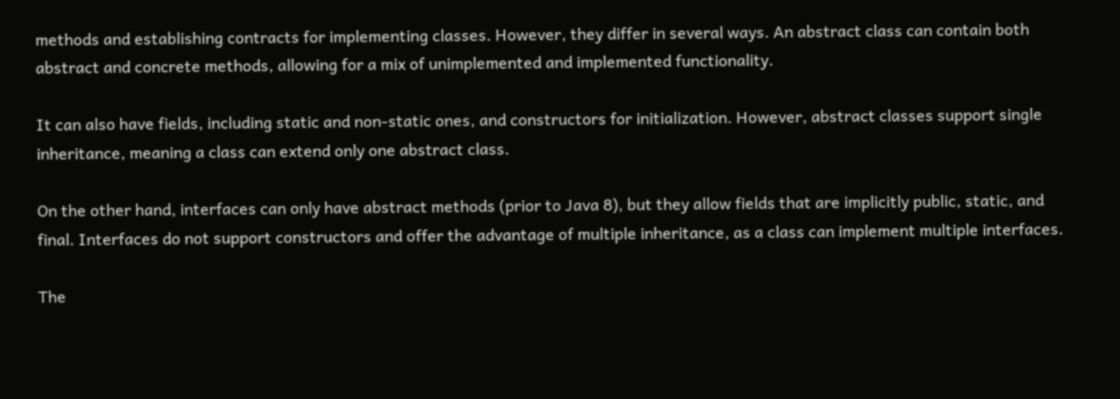methods and establishing contracts for implementing classes. However, they differ in several ways. An abstract class can contain both abstract and concrete methods, allowing for a mix of unimplemented and implemented functionality.

It can also have fields, including static and non-static ones, and constructors for initialization. However, abstract classes support single inheritance, meaning a class can extend only one abstract class.

On the other hand, interfaces can only have abstract methods (prior to Java 8), but they allow fields that are implicitly public, static, and final. Interfaces do not support constructors and offer the advantage of multiple inheritance, as a class can implement multiple interfaces.

The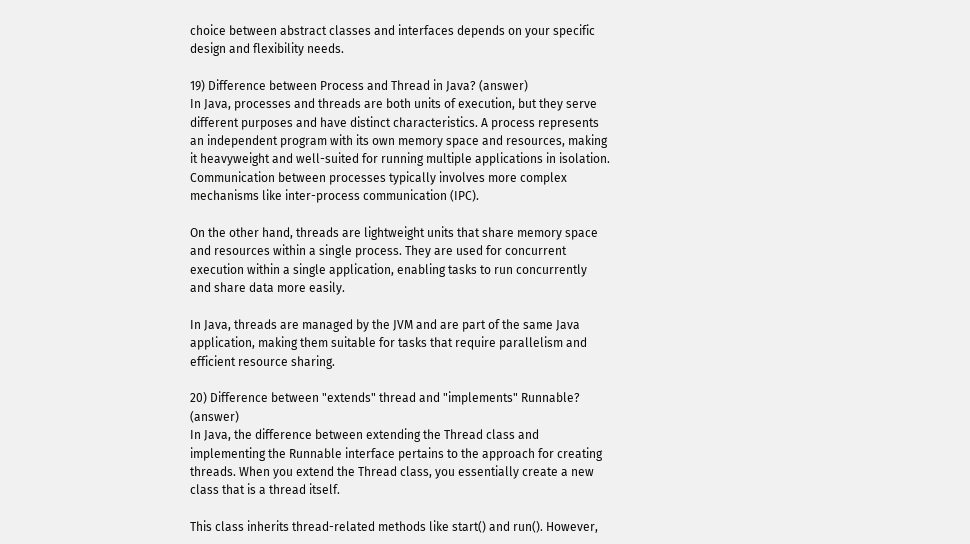choice between abstract classes and interfaces depends on your specific design and flexibility needs.

19) Difference between Process and Thread in Java? (answer)
In Java, processes and threads are both units of execution, but they serve different purposes and have distinct characteristics. A process represents an independent program with its own memory space and resources, making it heavyweight and well-suited for running multiple applications in isolation. Communication between processes typically involves more complex mechanisms like inter-process communication (IPC).

On the other hand, threads are lightweight units that share memory space and resources within a single process. They are used for concurrent execution within a single application, enabling tasks to run concurrently and share data more easily.

In Java, threads are managed by the JVM and are part of the same Java application, making them suitable for tasks that require parallelism and efficient resource sharing.

20) Difference between "extends" thread and "implements" Runnable? (answer)
In Java, the difference between extending the Thread class and implementing the Runnable interface pertains to the approach for creating threads. When you extend the Thread class, you essentially create a new class that is a thread itself.

This class inherits thread-related methods like start() and run(). However,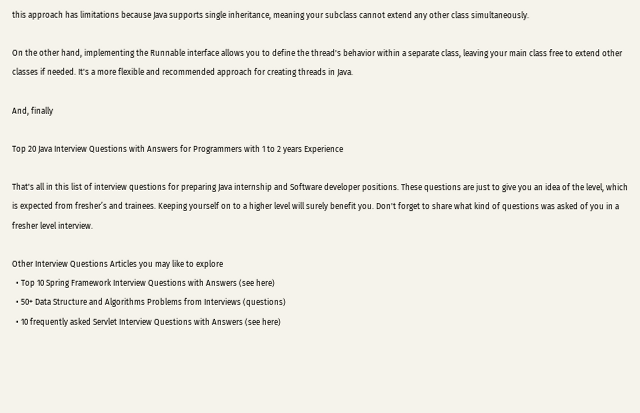this approach has limitations because Java supports single inheritance, meaning your subclass cannot extend any other class simultaneously.

On the other hand, implementing the Runnable interface allows you to define the thread's behavior within a separate class, leaving your main class free to extend other classes if needed. It's a more flexible and recommended approach for creating threads in Java.

And, finally

Top 20 Java Interview Questions with Answers for Programmers with 1 to 2 years Experience

That's all in this list of interview questions for preparing Java internship and Software developer positions. These questions are just to give you an idea of the level, which is expected from fresher’s and trainees. Keeping yourself on to a higher level will surely benefit you. Don't forget to share what kind of questions was asked of you in a fresher level interview.

Other Interview Questions Articles you may like to explore
  • Top 10 Spring Framework Interview Questions with Answers (see here)
  • 50+ Data Structure and Algorithms Problems from Interviews (questions)
  • 10 frequently asked Servlet Interview Questions with Answers (see here)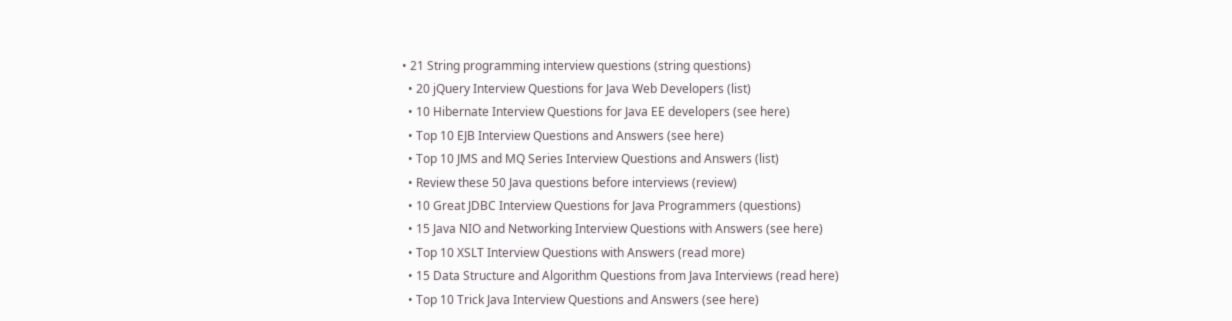• 21 String programming interview questions (string questions)
  • 20 jQuery Interview Questions for Java Web Developers (list)
  • 10 Hibernate Interview Questions for Java EE developers (see here)
  • Top 10 EJB Interview Questions and Answers (see here)
  • Top 10 JMS and MQ Series Interview Questions and Answers (list)
  • Review these 50 Java questions before interviews (review)
  • 10 Great JDBC Interview Questions for Java Programmers (questions)
  • 15 Java NIO and Networking Interview Questions with Answers (see here)
  • Top 10 XSLT Interview Questions with Answers (read more)
  • 15 Data Structure and Algorithm Questions from Java Interviews (read here)
  • Top 10 Trick Java Interview Questions and Answers (see here)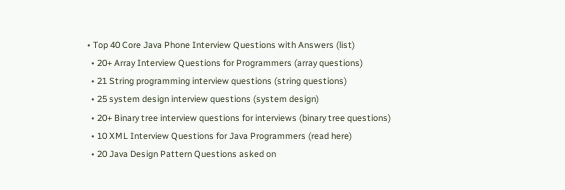• Top 40 Core Java Phone Interview Questions with Answers (list)
  • 20+ Array Interview Questions for Programmers (array questions)
  • 21 String programming interview questions (string questions)
  • 25 system design interview questions (system design)
  • 20+ Binary tree interview questions for interviews (binary tree questions)
  • 10 XML Interview Questions for Java Programmers (read here)
  • 20 Java Design Pattern Questions asked on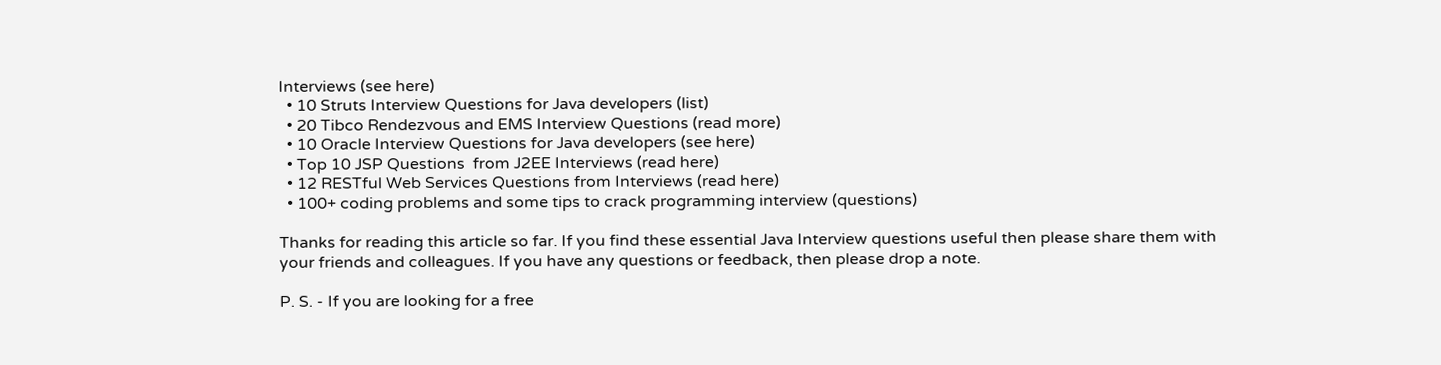Interviews (see here)
  • 10 Struts Interview Questions for Java developers (list)
  • 20 Tibco Rendezvous and EMS Interview Questions (read more)
  • 10 Oracle Interview Questions for Java developers (see here)
  • Top 10 JSP Questions  from J2EE Interviews (read here)
  • 12 RESTful Web Services Questions from Interviews (read here)
  • 100+ coding problems and some tips to crack programming interview (questions)

Thanks for reading this article so far. If you find these essential Java Interview questions useful then please share them with your friends and colleagues. If you have any questions or feedback, then please drop a note.

P. S. - If you are looking for a free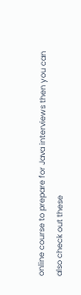online course to prepare for Java interviews then you can also check out these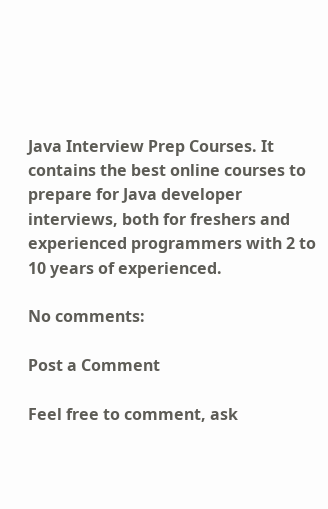Java Interview Prep Courses. It contains the best online courses to prepare for Java developer interviews, both for freshers and experienced programmers with 2 to 10 years of experienced.

No comments:

Post a Comment

Feel free to comment, ask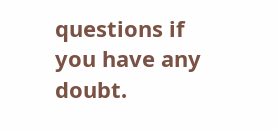questions if you have any doubt.